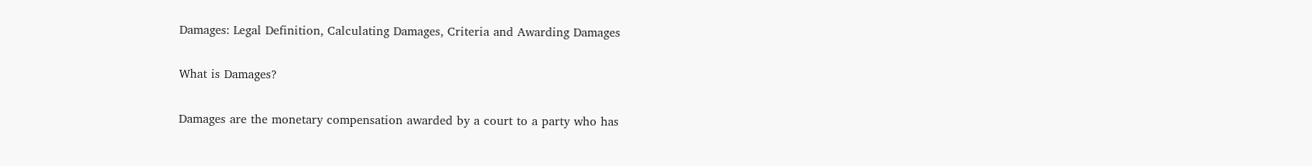Damages: Legal Definition, Calculating Damages, Criteria and Awarding Damages

What is Damages?

Damages are the monetary compensation awarded by a court to a party who has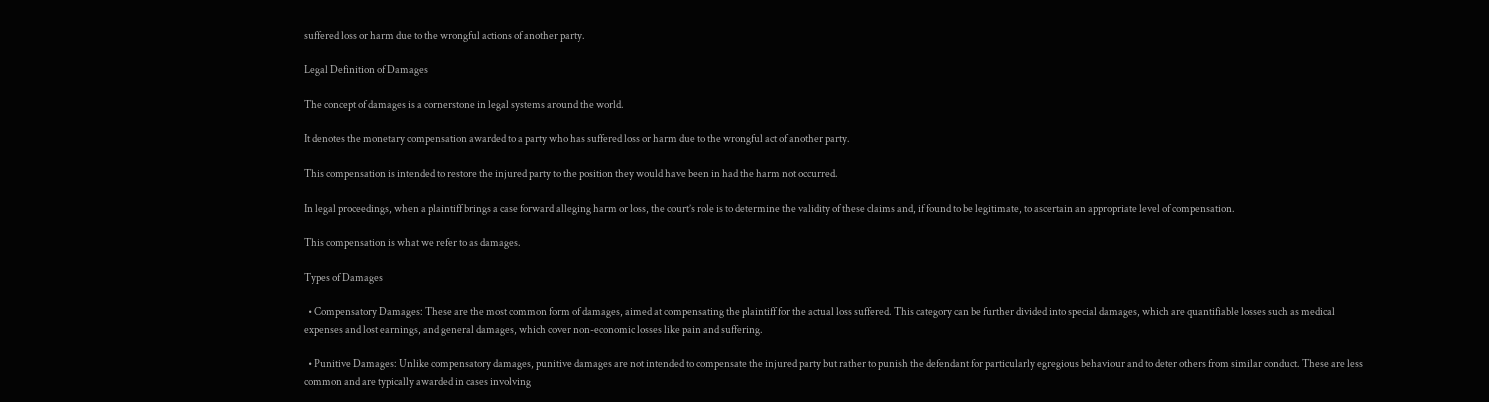suffered loss or harm due to the wrongful actions of another party.

Legal Definition of Damages

The concept of damages is a cornerstone in legal systems around the world.

It denotes the monetary compensation awarded to a party who has suffered loss or harm due to the wrongful act of another party.

This compensation is intended to restore the injured party to the position they would have been in had the harm not occurred.

In legal proceedings, when a plaintiff brings a case forward alleging harm or loss, the court’s role is to determine the validity of these claims and, if found to be legitimate, to ascertain an appropriate level of compensation.

This compensation is what we refer to as damages.

Types of Damages

  • Compensatory Damages: These are the most common form of damages, aimed at compensating the plaintiff for the actual loss suffered. This category can be further divided into special damages, which are quantifiable losses such as medical expenses and lost earnings, and general damages, which cover non-economic losses like pain and suffering.

  • Punitive Damages: Unlike compensatory damages, punitive damages are not intended to compensate the injured party but rather to punish the defendant for particularly egregious behaviour and to deter others from similar conduct. These are less common and are typically awarded in cases involving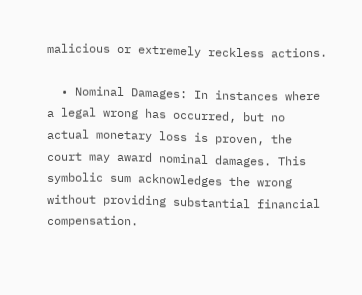malicious or extremely reckless actions.

  • Nominal Damages: In instances where a legal wrong has occurred, but no actual monetary loss is proven, the court may award nominal damages. This symbolic sum acknowledges the wrong without providing substantial financial compensation.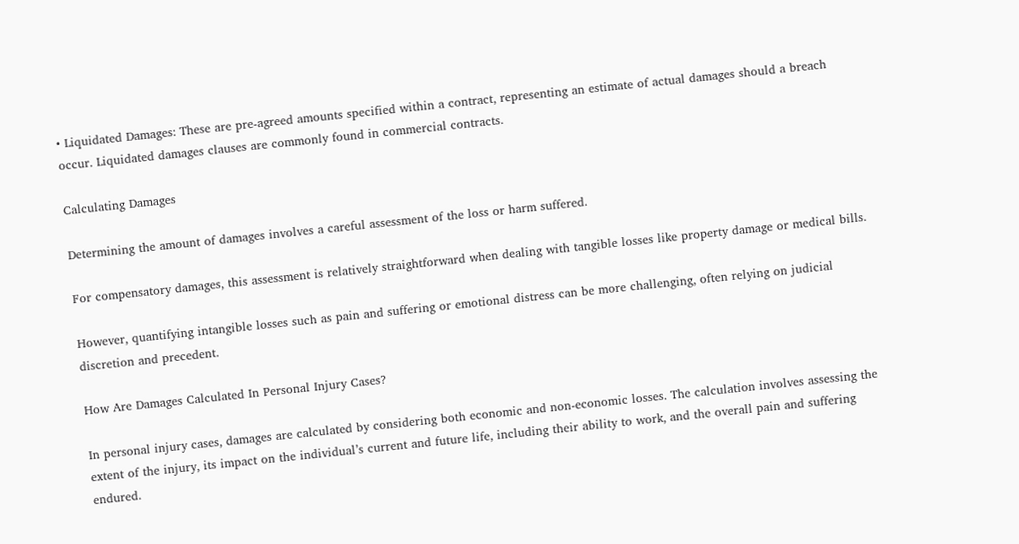• Liquidated Damages: These are pre-agreed amounts specified within a contract, representing an estimate of actual damages should a breach occur. Liquidated damages clauses are commonly found in commercial contracts.

Calculating Damages

Determining the amount of damages involves a careful assessment of the loss or harm suffered.

For compensatory damages, this assessment is relatively straightforward when dealing with tangible losses like property damage or medical bills.

However, quantifying intangible losses such as pain and suffering or emotional distress can be more challenging, often relying on judicial discretion and precedent.

How Are Damages Calculated In Personal Injury Cases?

In personal injury cases, damages are calculated by considering both economic and non-economic losses. The calculation involves assessing the extent of the injury, its impact on the individual’s current and future life, including their ability to work, and the overall pain and suffering endured.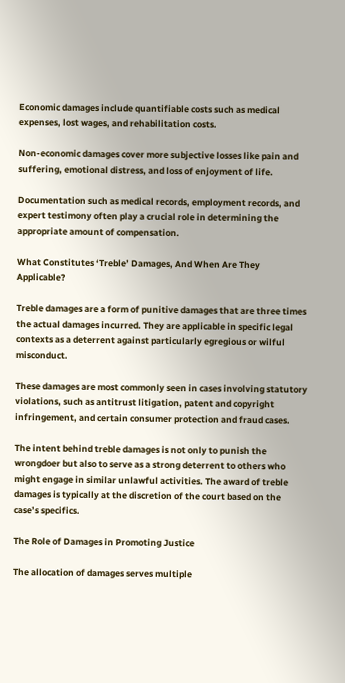Economic damages include quantifiable costs such as medical expenses, lost wages, and rehabilitation costs.

Non-economic damages cover more subjective losses like pain and suffering, emotional distress, and loss of enjoyment of life.

Documentation such as medical records, employment records, and expert testimony often play a crucial role in determining the appropriate amount of compensation.

What Constitutes ‘Treble’ Damages, And When Are They Applicable?

Treble damages are a form of punitive damages that are three times the actual damages incurred. They are applicable in specific legal contexts as a deterrent against particularly egregious or wilful misconduct.

These damages are most commonly seen in cases involving statutory violations, such as antitrust litigation, patent and copyright infringement, and certain consumer protection and fraud cases.

The intent behind treble damages is not only to punish the wrongdoer but also to serve as a strong deterrent to others who might engage in similar unlawful activities. The award of treble damages is typically at the discretion of the court based on the case’s specifics.

The Role of Damages in Promoting Justice

The allocation of damages serves multiple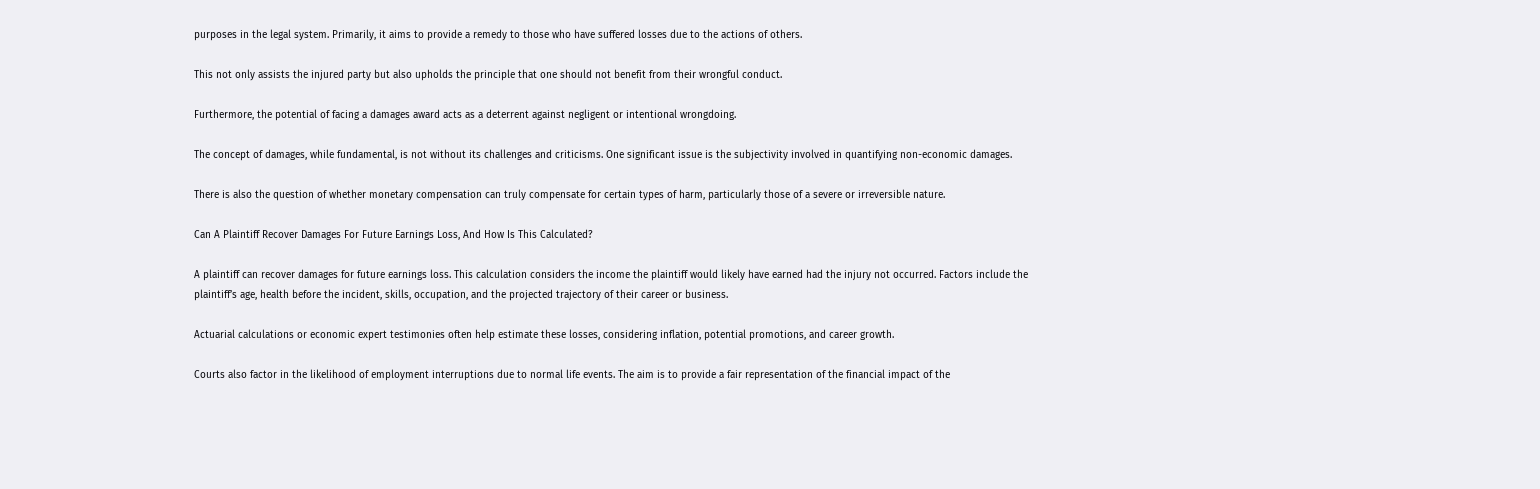purposes in the legal system. Primarily, it aims to provide a remedy to those who have suffered losses due to the actions of others.

This not only assists the injured party but also upholds the principle that one should not benefit from their wrongful conduct.

Furthermore, the potential of facing a damages award acts as a deterrent against negligent or intentional wrongdoing.

The concept of damages, while fundamental, is not without its challenges and criticisms. One significant issue is the subjectivity involved in quantifying non-economic damages.

There is also the question of whether monetary compensation can truly compensate for certain types of harm, particularly those of a severe or irreversible nature.

Can A Plaintiff Recover Damages For Future Earnings Loss, And How Is This Calculated?

A plaintiff can recover damages for future earnings loss. This calculation considers the income the plaintiff would likely have earned had the injury not occurred. Factors include the plaintiff’s age, health before the incident, skills, occupation, and the projected trajectory of their career or business.

Actuarial calculations or economic expert testimonies often help estimate these losses, considering inflation, potential promotions, and career growth.

Courts also factor in the likelihood of employment interruptions due to normal life events. The aim is to provide a fair representation of the financial impact of the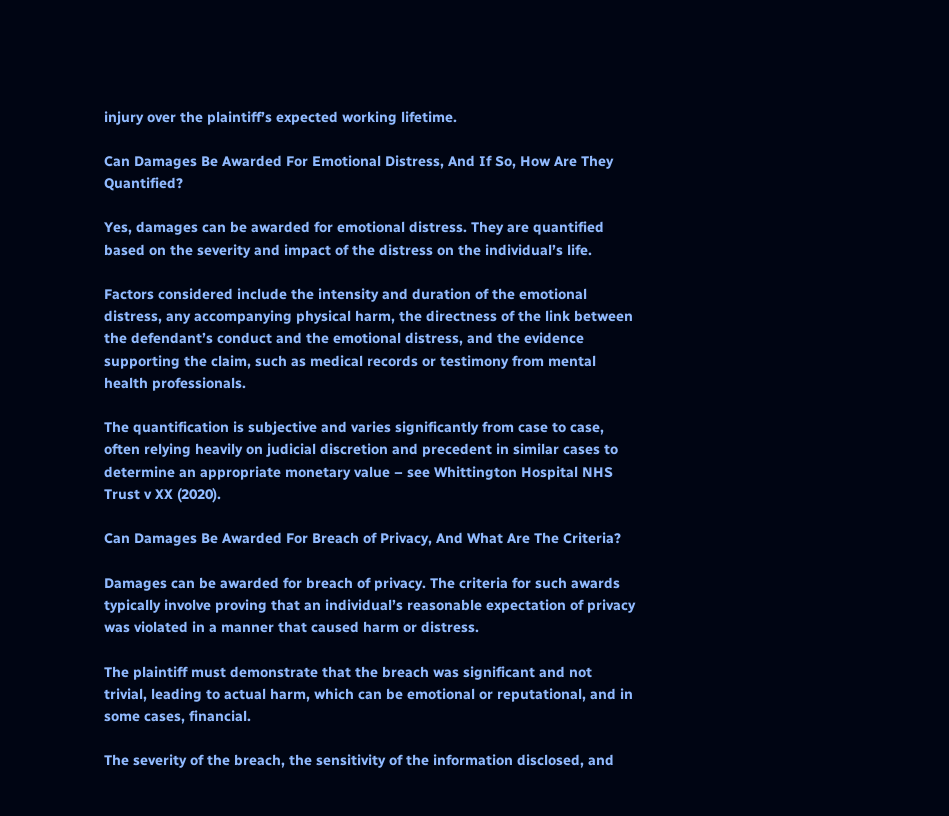injury over the plaintiff’s expected working lifetime.

Can Damages Be Awarded For Emotional Distress, And If So, How Are They Quantified?

Yes, damages can be awarded for emotional distress. They are quantified based on the severity and impact of the distress on the individual’s life.

Factors considered include the intensity and duration of the emotional distress, any accompanying physical harm, the directness of the link between the defendant’s conduct and the emotional distress, and the evidence supporting the claim, such as medical records or testimony from mental health professionals.

The quantification is subjective and varies significantly from case to case, often relying heavily on judicial discretion and precedent in similar cases to determine an appropriate monetary value – see Whittington Hospital NHS Trust v XX (2020).

Can Damages Be Awarded For Breach of Privacy, And What Are The Criteria?

Damages can be awarded for breach of privacy. The criteria for such awards typically involve proving that an individual’s reasonable expectation of privacy was violated in a manner that caused harm or distress.

The plaintiff must demonstrate that the breach was significant and not trivial, leading to actual harm, which can be emotional or reputational, and in some cases, financial.

The severity of the breach, the sensitivity of the information disclosed, and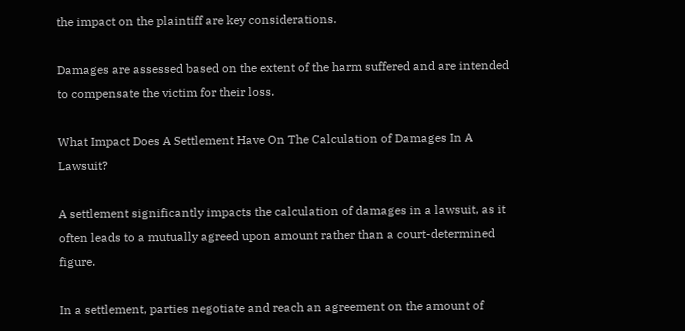the impact on the plaintiff are key considerations.

Damages are assessed based on the extent of the harm suffered and are intended to compensate the victim for their loss.

What Impact Does A Settlement Have On The Calculation of Damages In A Lawsuit?

A settlement significantly impacts the calculation of damages in a lawsuit, as it often leads to a mutually agreed upon amount rather than a court-determined figure.

In a settlement, parties negotiate and reach an agreement on the amount of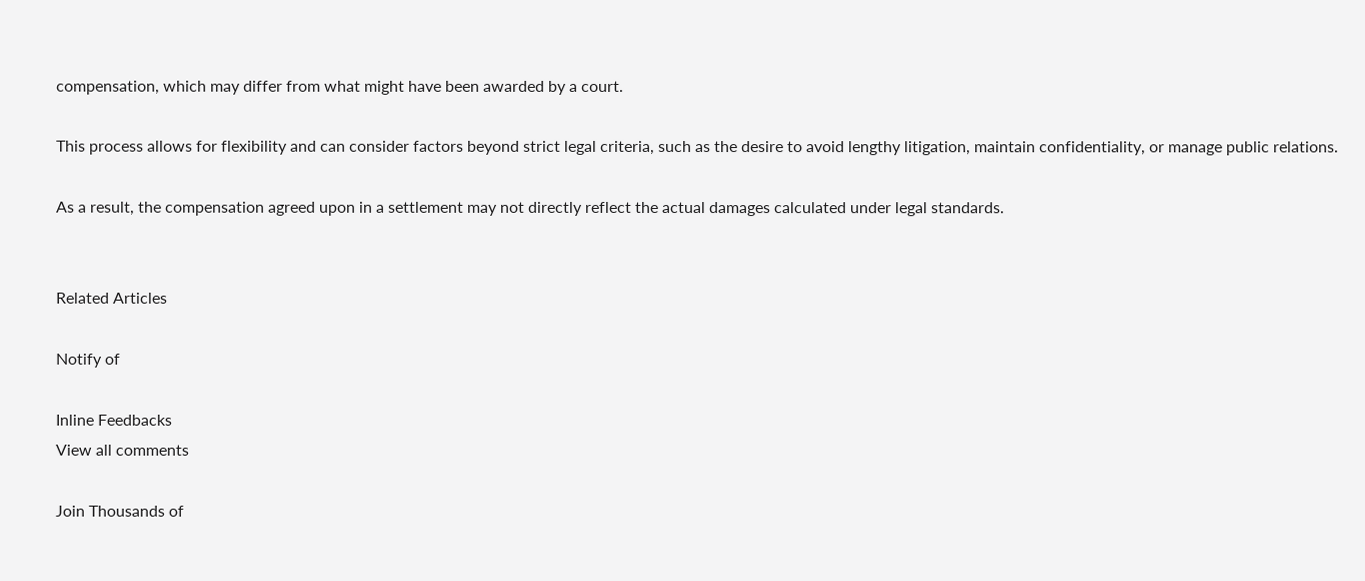compensation, which may differ from what might have been awarded by a court.

This process allows for flexibility and can consider factors beyond strict legal criteria, such as the desire to avoid lengthy litigation, maintain confidentiality, or manage public relations.

As a result, the compensation agreed upon in a settlement may not directly reflect the actual damages calculated under legal standards.


Related Articles

Notify of

Inline Feedbacks
View all comments

Join Thousands of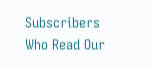Subscribers Who Read Our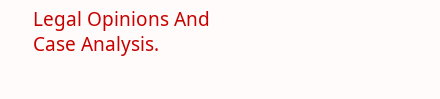Legal Opinions And Case Analysis.